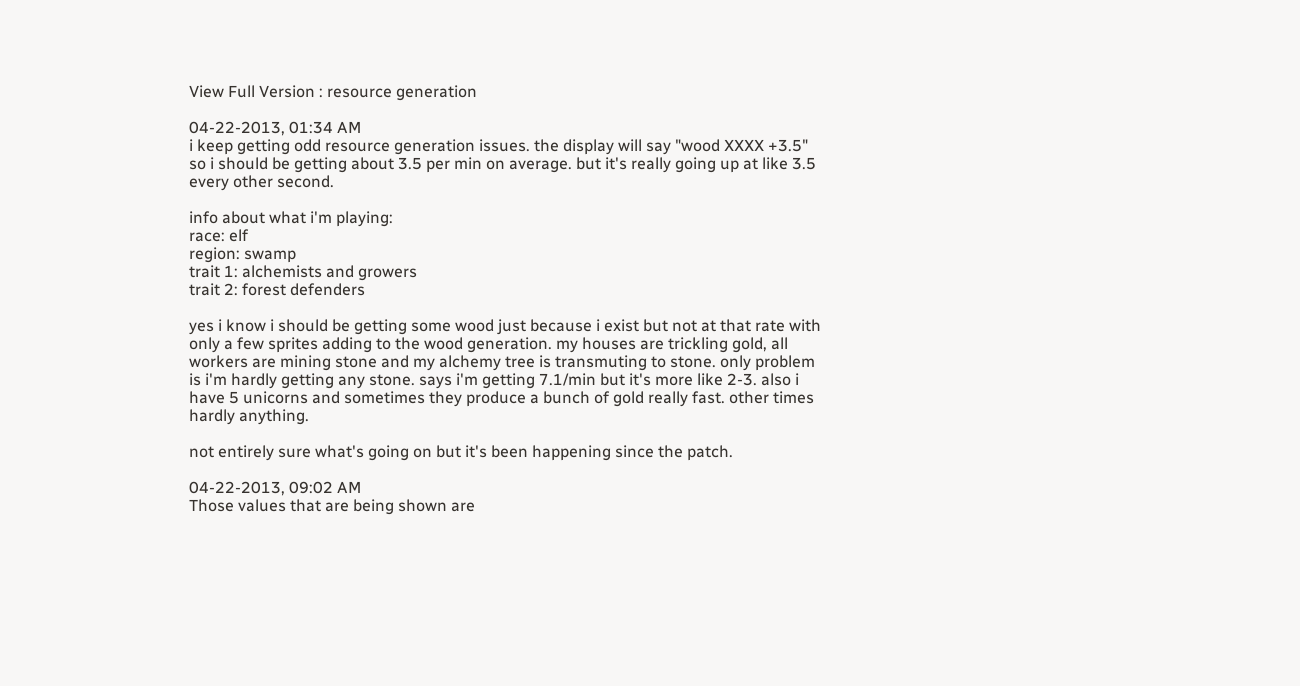View Full Version : resource generation

04-22-2013, 01:34 AM
i keep getting odd resource generation issues. the display will say "wood XXXX +3.5" so i should be getting about 3.5 per min on average. but it's really going up at like 3.5 every other second.

info about what i'm playing:
race: elf
region: swamp
trait 1: alchemists and growers
trait 2: forest defenders

yes i know i should be getting some wood just because i exist but not at that rate with only a few sprites adding to the wood generation. my houses are trickling gold, all workers are mining stone and my alchemy tree is transmuting to stone. only problem is i'm hardly getting any stone. says i'm getting 7.1/min but it's more like 2-3. also i have 5 unicorns and sometimes they produce a bunch of gold really fast. other times hardly anything.

not entirely sure what's going on but it's been happening since the patch.

04-22-2013, 09:02 AM
Those values that are being shown are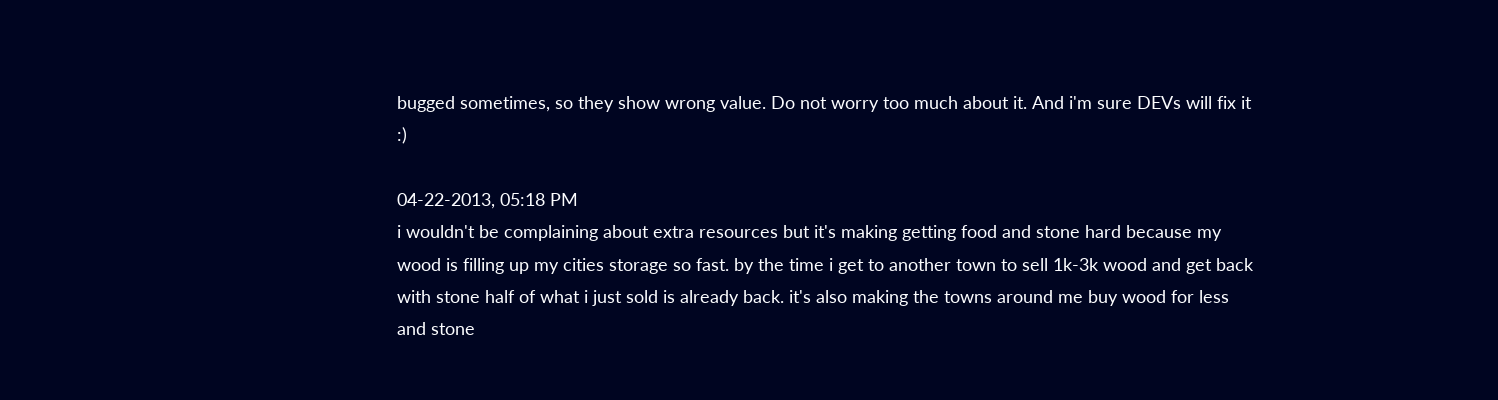bugged sometimes, so they show wrong value. Do not worry too much about it. And i'm sure DEVs will fix it :)

04-22-2013, 05:18 PM
i wouldn't be complaining about extra resources but it's making getting food and stone hard because my wood is filling up my cities storage so fast. by the time i get to another town to sell 1k-3k wood and get back with stone half of what i just sold is already back. it's also making the towns around me buy wood for less and stone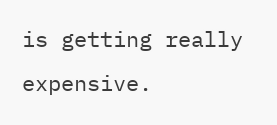is getting really expensive.